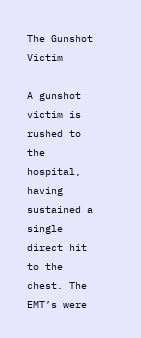The Gunshot Victim

A gunshot victim is rushed to the hospital, having sustained a single direct hit to the chest. The EMT’s were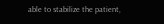able to stabilize the patient,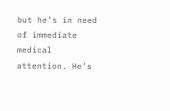but he’s in need of immediate medical attention. He’s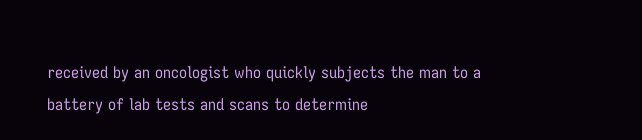received by an oncologist who quickly subjects the man to a battery of lab tests and scans to determine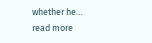whether he… read more